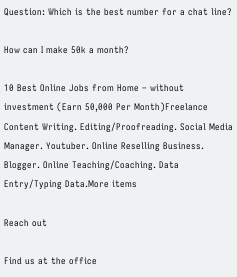Question: Which is the best number for a chat line?

How can I make 50k a month?

10 Best Online Jobs from Home – without investment (Earn 50,000 Per Month)Freelance Content Writing. Editing/Proofreading. Social Media Manager. Youtuber. Online Reselling Business. Blogger. Online Teaching/Coaching. Data Entry/Typing Data.More items

Reach out

Find us at the office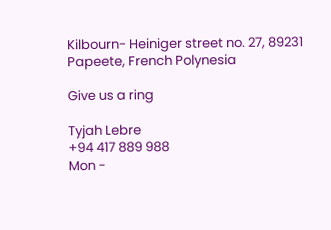Kilbourn- Heiniger street no. 27, 89231 Papeete, French Polynesia

Give us a ring

Tyjah Lebre
+94 417 889 988
Mon -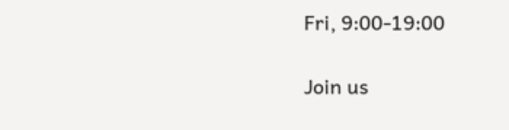Fri, 9:00-19:00

Join us